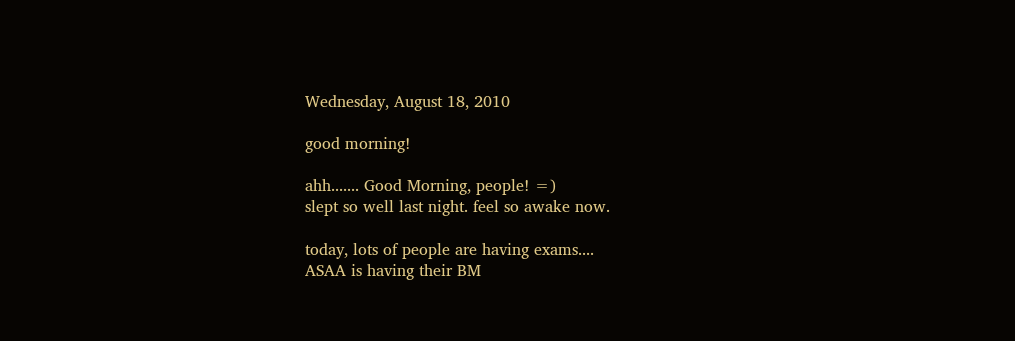Wednesday, August 18, 2010

good morning!

ahh....... Good Morning, people! =)
slept so well last night. feel so awake now.

today, lots of people are having exams....
ASAA is having their BM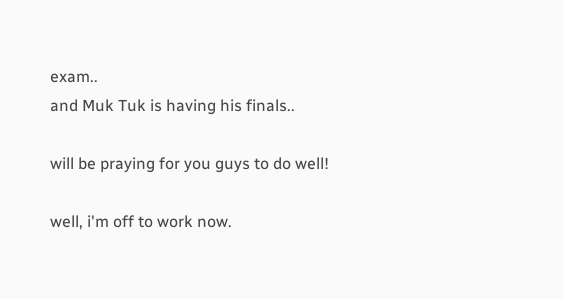exam..
and Muk Tuk is having his finals..

will be praying for you guys to do well!

well, i'm off to work now.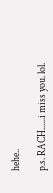hehe..

p.s. RACH......i miss you. lol.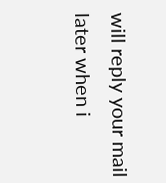will reply your mail later when i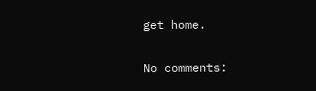get home.

No comments: